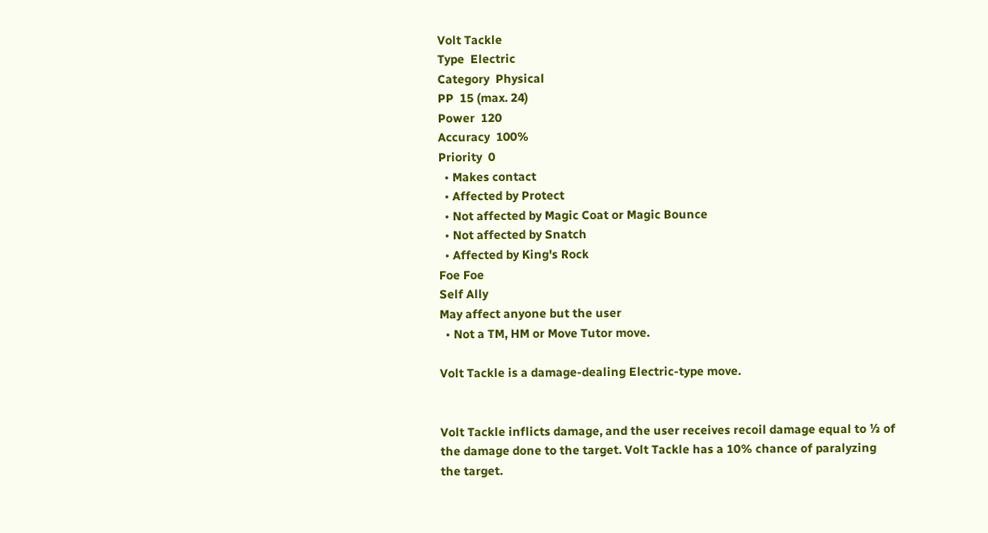Volt Tackle
Type  Electric
Category  Physical
PP  15 (max. 24)
Power  120
Accuracy  100%
Priority  0
  • Makes contact
  • Affected by Protect
  • Not affected by Magic Coat or Magic Bounce
  • Not affected by Snatch
  • Affected by King's Rock
Foe Foe
Self Ally
May affect anyone but the user
  • Not a TM, HM or Move Tutor move.

Volt Tackle is a damage-dealing Electric-type move.


Volt Tackle inflicts damage, and the user receives recoil damage equal to ⅓ of the damage done to the target. Volt Tackle has a 10% chance of paralyzing the target.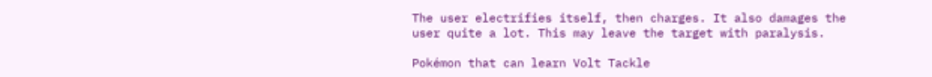The user electrifies itself, then charges. It also damages the user quite a lot. This may leave the target with paralysis.

Pokémon that can learn Volt Tackle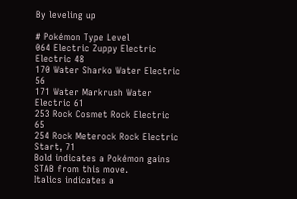By leveling up

# Pokémon Type Level
064 Electric Zuppy Electric Electric 48
170 Water Sharko Water Electric 56
171 Water Markrush Water Electric 61
253 Rock Cosmet Rock Electric 65
254 Rock Meterock Rock Electric Start, 71
Bold indicates a Pokémon gains STAB from this move.
Italics indicates a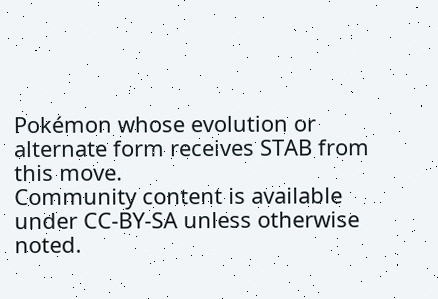Pokémon whose evolution or alternate form receives STAB from this move.
Community content is available under CC-BY-SA unless otherwise noted.